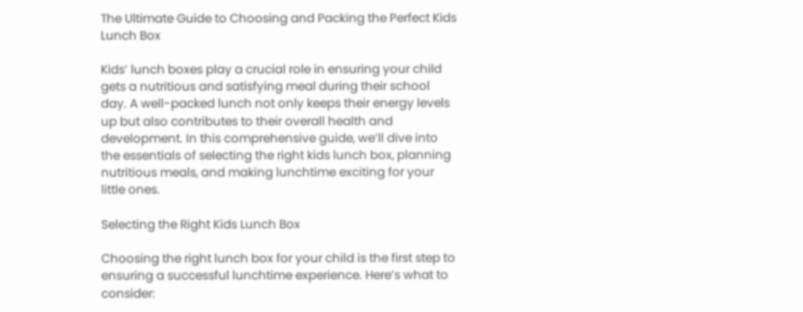The Ultimate Guide to Choosing and Packing the Perfect Kids Lunch Box

Kids’ lunch boxes play a crucial role in ensuring your child gets a nutritious and satisfying meal during their school day. A well-packed lunch not only keeps their energy levels up but also contributes to their overall health and development. In this comprehensive guide, we’ll dive into the essentials of selecting the right kids lunch box, planning nutritious meals, and making lunchtime exciting for your little ones.

Selecting the Right Kids Lunch Box

Choosing the right lunch box for your child is the first step to ensuring a successful lunchtime experience. Here’s what to consider: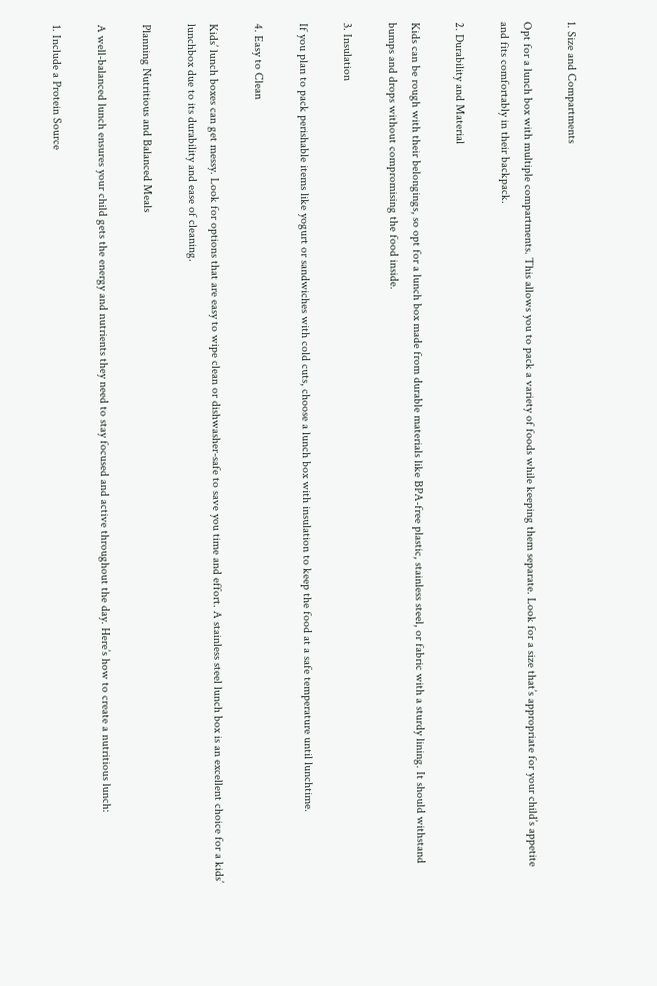1. Size and Compartments

Opt for a lunch box with multiple compartments. This allows you to pack a variety of foods while keeping them separate. Look for a size that’s appropriate for your child’s appetite and fits comfortably in their backpack.

2. Durability and Material

Kids can be rough with their belongings, so opt for a lunch box made from durable materials like BPA-free plastic, stainless steel, or fabric with a sturdy lining. It should withstand bumps and drops without compromising the food inside.

3. Insulation

If you plan to pack perishable items like yogurt or sandwiches with cold cuts, choose a lunch box with insulation to keep the food at a safe temperature until lunchtime.

4. Easy to Clean

Kids’ lunch boxes can get messy. Look for options that are easy to wipe clean or dishwasher-safe to save you time and effort. A stainless steel lunch box is an excellent choice for a kids’ lunchbox due to its durability and ease of cleaning.

Planning Nutritious and Balanced Meals

A well-balanced lunch ensures your child gets the energy and nutrients they need to stay focused and active throughout the day. Here’s how to create a nutritious lunch:

1. Include a Protein Source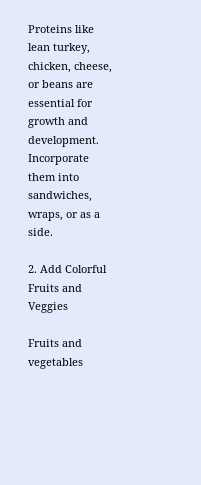Proteins like lean turkey, chicken, cheese, or beans are essential for growth and development. Incorporate them into sandwiches, wraps, or as a side.

2. Add Colorful Fruits and Veggies

Fruits and vegetables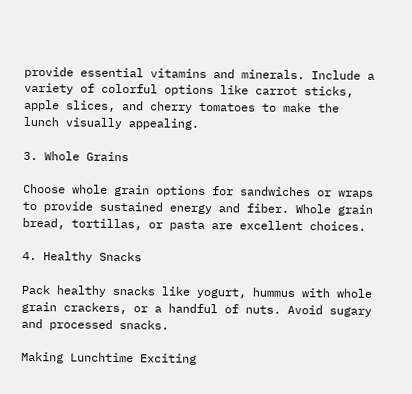provide essential vitamins and minerals. Include a variety of colorful options like carrot sticks, apple slices, and cherry tomatoes to make the lunch visually appealing.

3. Whole Grains

Choose whole grain options for sandwiches or wraps to provide sustained energy and fiber. Whole grain bread, tortillas, or pasta are excellent choices.

4. Healthy Snacks

Pack healthy snacks like yogurt, hummus with whole grain crackers, or a handful of nuts. Avoid sugary and processed snacks.

Making Lunchtime Exciting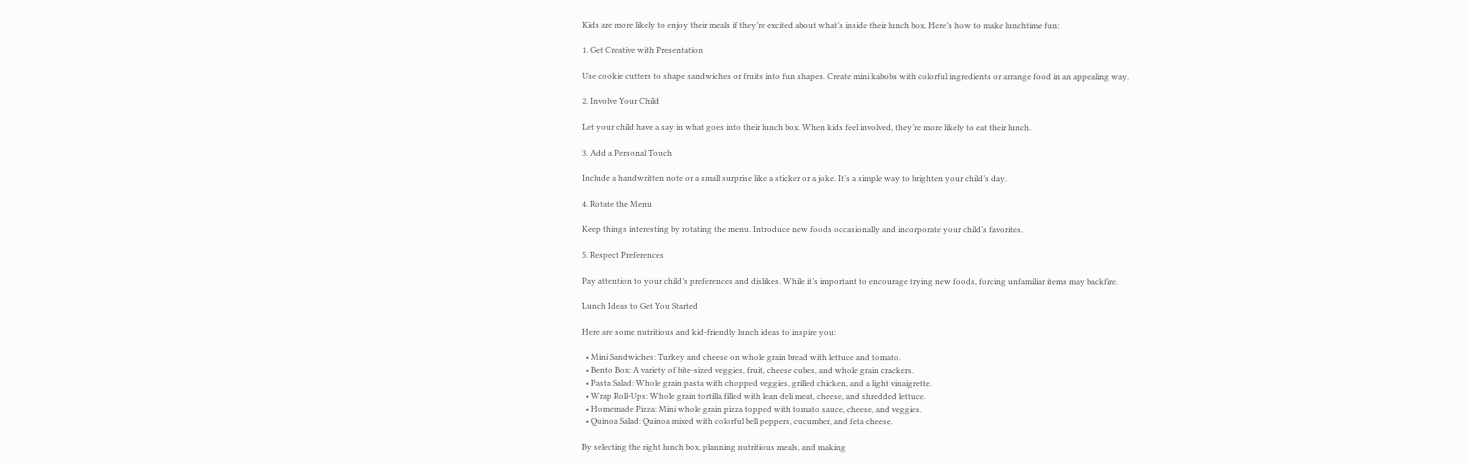Kids are more likely to enjoy their meals if they’re excited about what’s inside their lunch box. Here’s how to make lunchtime fun:

1. Get Creative with Presentation

Use cookie cutters to shape sandwiches or fruits into fun shapes. Create mini kabobs with colorful ingredients or arrange food in an appealing way.

2. Involve Your Child

Let your child have a say in what goes into their lunch box. When kids feel involved, they’re more likely to eat their lunch.

3. Add a Personal Touch

Include a handwritten note or a small surprise like a sticker or a joke. It’s a simple way to brighten your child’s day.

4. Rotate the Menu

Keep things interesting by rotating the menu. Introduce new foods occasionally and incorporate your child’s favorites.

5. Respect Preferences

Pay attention to your child’s preferences and dislikes. While it’s important to encourage trying new foods, forcing unfamiliar items may backfire.

Lunch Ideas to Get You Started

Here are some nutritious and kid-friendly lunch ideas to inspire you:

  • Mini Sandwiches: Turkey and cheese on whole grain bread with lettuce and tomato.
  • Bento Box: A variety of bite-sized veggies, fruit, cheese cubes, and whole grain crackers.
  • Pasta Salad: Whole grain pasta with chopped veggies, grilled chicken, and a light vinaigrette.
  • Wrap Roll-Ups: Whole grain tortilla filled with lean deli meat, cheese, and shredded lettuce.
  • Homemade Pizza: Mini whole grain pizza topped with tomato sauce, cheese, and veggies.
  • Quinoa Salad: Quinoa mixed with colorful bell peppers, cucumber, and feta cheese.

By selecting the right lunch box, planning nutritious meals, and making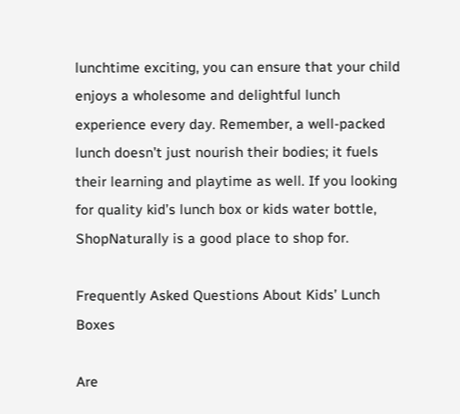lunchtime exciting, you can ensure that your child enjoys a wholesome and delightful lunch experience every day. Remember, a well-packed lunch doesn’t just nourish their bodies; it fuels their learning and playtime as well. If you looking for quality kid’s lunch box or kids water bottle, ShopNaturally is a good place to shop for.

Frequently Asked Questions About Kids’ Lunch Boxes

Are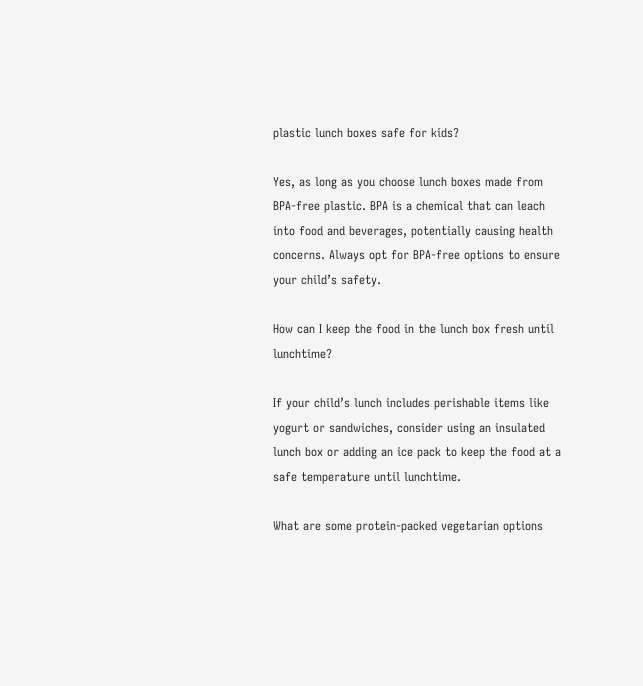plastic lunch boxes safe for kids?

Yes, as long as you choose lunch boxes made from BPA-free plastic. BPA is a chemical that can leach into food and beverages, potentially causing health concerns. Always opt for BPA-free options to ensure your child’s safety.

How can I keep the food in the lunch box fresh until lunchtime?

If your child’s lunch includes perishable items like yogurt or sandwiches, consider using an insulated lunch box or adding an ice pack to keep the food at a safe temperature until lunchtime.

What are some protein-packed vegetarian options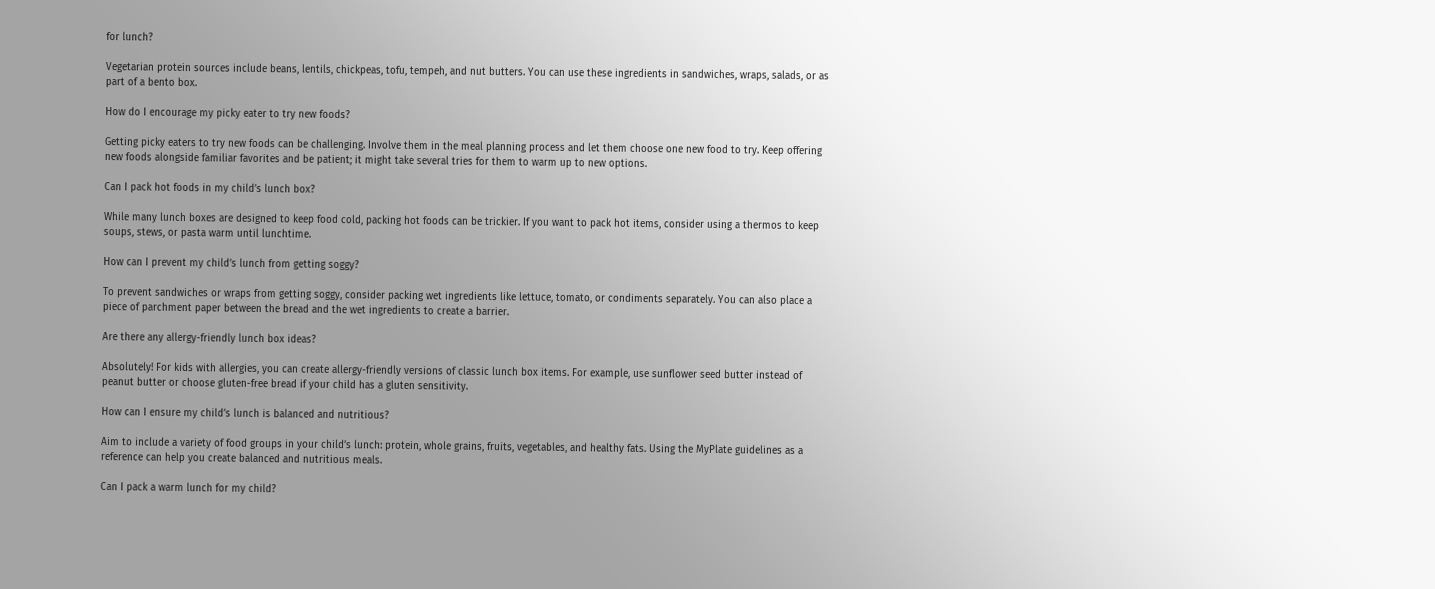for lunch?

Vegetarian protein sources include beans, lentils, chickpeas, tofu, tempeh, and nut butters. You can use these ingredients in sandwiches, wraps, salads, or as part of a bento box.

How do I encourage my picky eater to try new foods?

Getting picky eaters to try new foods can be challenging. Involve them in the meal planning process and let them choose one new food to try. Keep offering new foods alongside familiar favorites and be patient; it might take several tries for them to warm up to new options.

Can I pack hot foods in my child’s lunch box?

While many lunch boxes are designed to keep food cold, packing hot foods can be trickier. If you want to pack hot items, consider using a thermos to keep soups, stews, or pasta warm until lunchtime.

How can I prevent my child’s lunch from getting soggy?

To prevent sandwiches or wraps from getting soggy, consider packing wet ingredients like lettuce, tomato, or condiments separately. You can also place a piece of parchment paper between the bread and the wet ingredients to create a barrier.

Are there any allergy-friendly lunch box ideas?

Absolutely! For kids with allergies, you can create allergy-friendly versions of classic lunch box items. For example, use sunflower seed butter instead of peanut butter or choose gluten-free bread if your child has a gluten sensitivity.

How can I ensure my child’s lunch is balanced and nutritious?

Aim to include a variety of food groups in your child’s lunch: protein, whole grains, fruits, vegetables, and healthy fats. Using the MyPlate guidelines as a reference can help you create balanced and nutritious meals.

Can I pack a warm lunch for my child?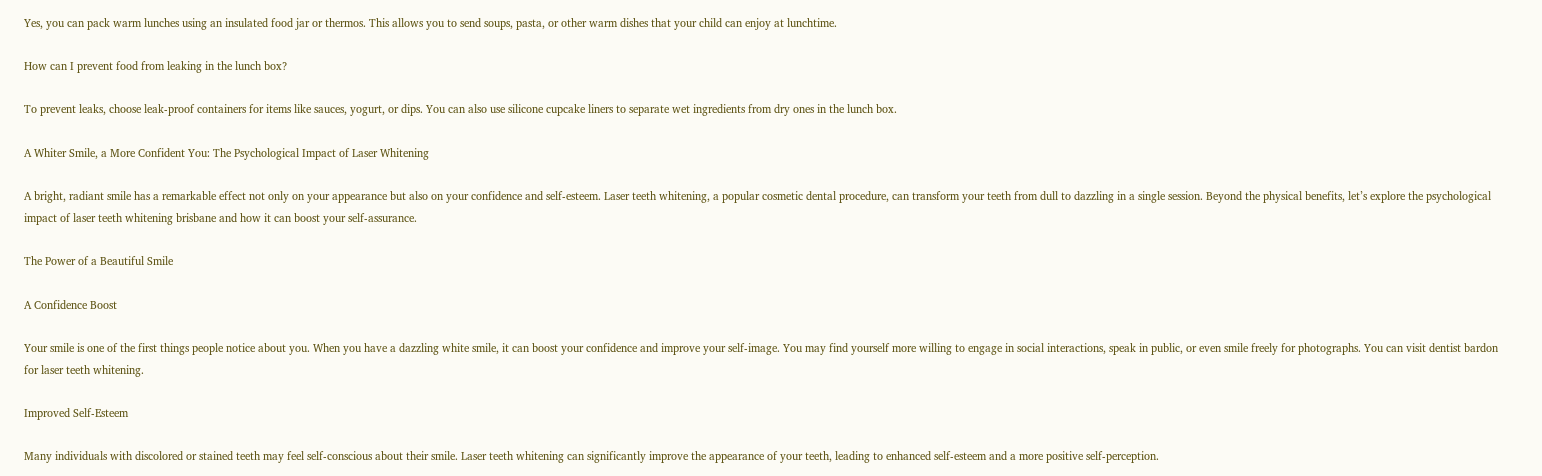Yes, you can pack warm lunches using an insulated food jar or thermos. This allows you to send soups, pasta, or other warm dishes that your child can enjoy at lunchtime.

How can I prevent food from leaking in the lunch box?

To prevent leaks, choose leak-proof containers for items like sauces, yogurt, or dips. You can also use silicone cupcake liners to separate wet ingredients from dry ones in the lunch box.

A Whiter Smile, a More Confident You: The Psychological Impact of Laser Whitening

A bright, radiant smile has a remarkable effect not only on your appearance but also on your confidence and self-esteem. Laser teeth whitening, a popular cosmetic dental procedure, can transform your teeth from dull to dazzling in a single session. Beyond the physical benefits, let’s explore the psychological impact of laser teeth whitening brisbane and how it can boost your self-assurance.

The Power of a Beautiful Smile

A Confidence Boost

Your smile is one of the first things people notice about you. When you have a dazzling white smile, it can boost your confidence and improve your self-image. You may find yourself more willing to engage in social interactions, speak in public, or even smile freely for photographs. You can visit dentist bardon for laser teeth whitening.

Improved Self-Esteem

Many individuals with discolored or stained teeth may feel self-conscious about their smile. Laser teeth whitening can significantly improve the appearance of your teeth, leading to enhanced self-esteem and a more positive self-perception.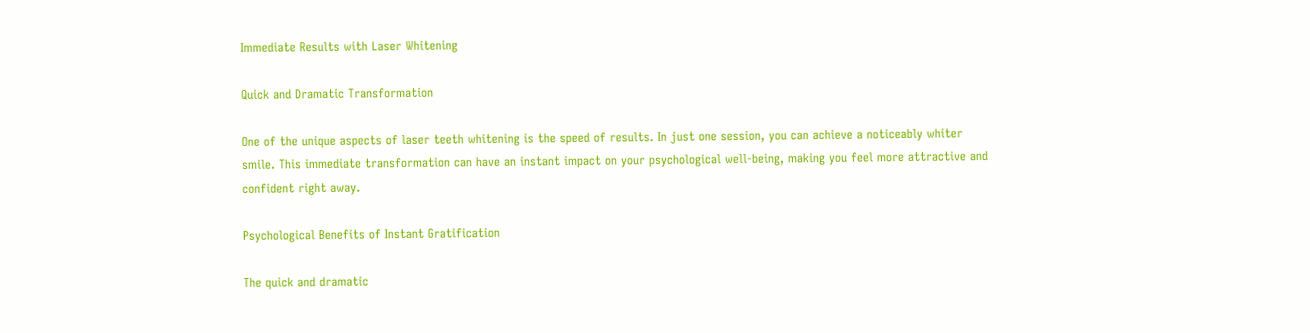Immediate Results with Laser Whitening

Quick and Dramatic Transformation

One of the unique aspects of laser teeth whitening is the speed of results. In just one session, you can achieve a noticeably whiter smile. This immediate transformation can have an instant impact on your psychological well-being, making you feel more attractive and confident right away.

Psychological Benefits of Instant Gratification

The quick and dramatic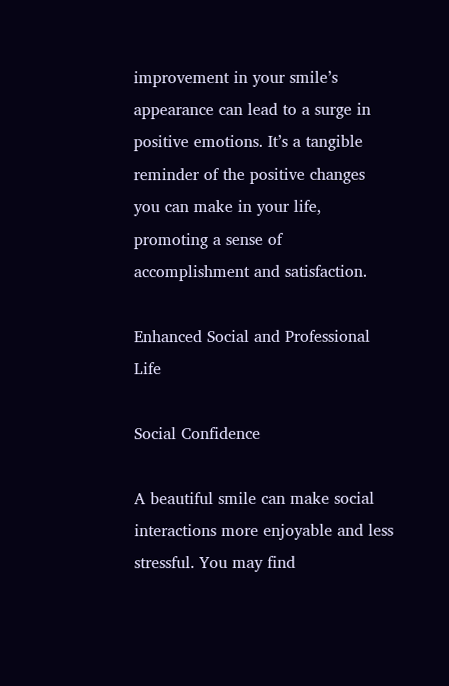improvement in your smile’s appearance can lead to a surge in positive emotions. It’s a tangible reminder of the positive changes you can make in your life, promoting a sense of accomplishment and satisfaction.

Enhanced Social and Professional Life

Social Confidence

A beautiful smile can make social interactions more enjoyable and less stressful. You may find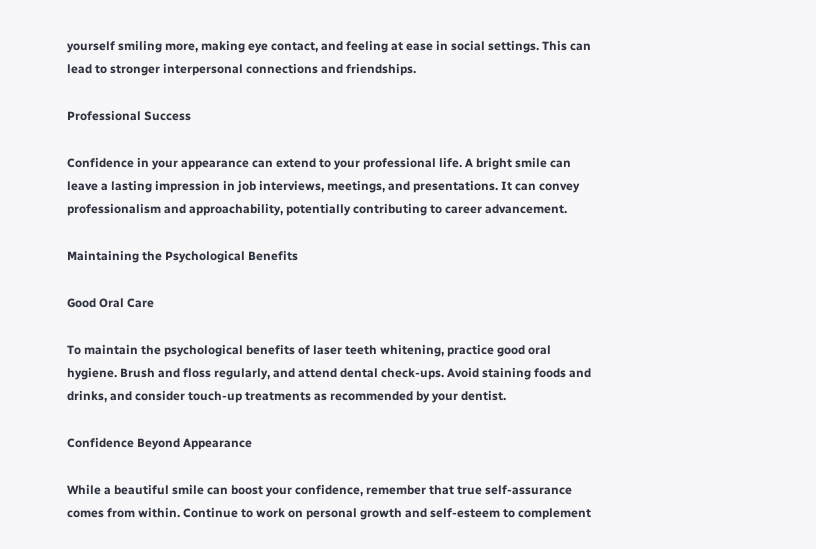yourself smiling more, making eye contact, and feeling at ease in social settings. This can lead to stronger interpersonal connections and friendships.

Professional Success

Confidence in your appearance can extend to your professional life. A bright smile can leave a lasting impression in job interviews, meetings, and presentations. It can convey professionalism and approachability, potentially contributing to career advancement.

Maintaining the Psychological Benefits

Good Oral Care

To maintain the psychological benefits of laser teeth whitening, practice good oral hygiene. Brush and floss regularly, and attend dental check-ups. Avoid staining foods and drinks, and consider touch-up treatments as recommended by your dentist.

Confidence Beyond Appearance

While a beautiful smile can boost your confidence, remember that true self-assurance comes from within. Continue to work on personal growth and self-esteem to complement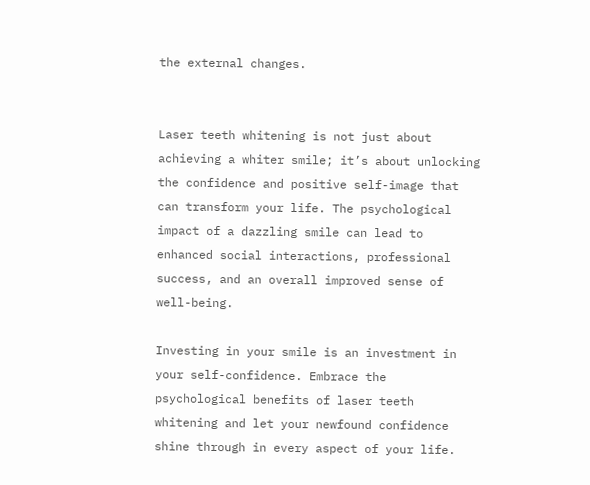the external changes.


Laser teeth whitening is not just about achieving a whiter smile; it’s about unlocking the confidence and positive self-image that can transform your life. The psychological impact of a dazzling smile can lead to enhanced social interactions, professional success, and an overall improved sense of well-being.

Investing in your smile is an investment in your self-confidence. Embrace the psychological benefits of laser teeth whitening and let your newfound confidence shine through in every aspect of your life.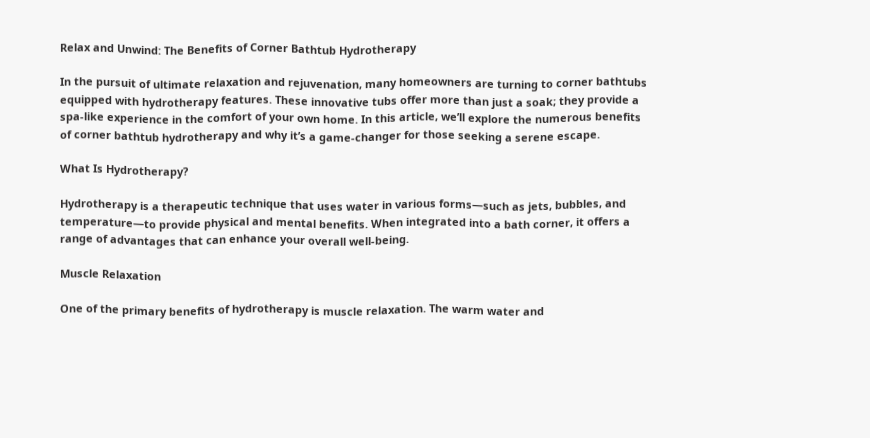Relax and Unwind: The Benefits of Corner Bathtub Hydrotherapy

In the pursuit of ultimate relaxation and rejuvenation, many homeowners are turning to corner bathtubs equipped with hydrotherapy features. These innovative tubs offer more than just a soak; they provide a spa-like experience in the comfort of your own home. In this article, we’ll explore the numerous benefits of corner bathtub hydrotherapy and why it’s a game-changer for those seeking a serene escape.

What Is Hydrotherapy?

Hydrotherapy is a therapeutic technique that uses water in various forms—such as jets, bubbles, and temperature—to provide physical and mental benefits. When integrated into a bath corner, it offers a range of advantages that can enhance your overall well-being.

Muscle Relaxation

One of the primary benefits of hydrotherapy is muscle relaxation. The warm water and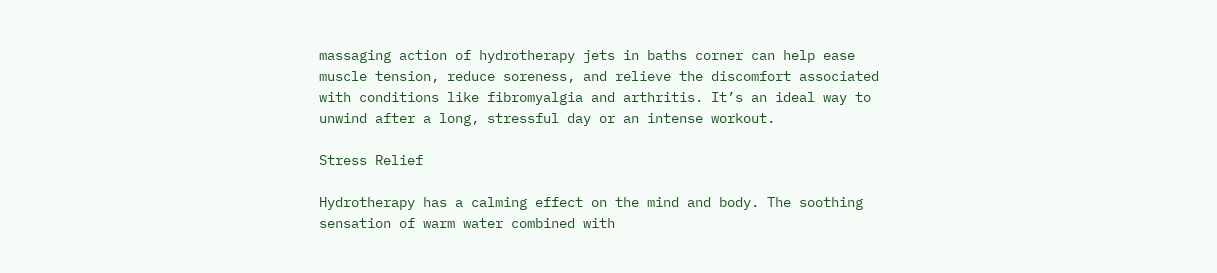massaging action of hydrotherapy jets in baths corner can help ease muscle tension, reduce soreness, and relieve the discomfort associated with conditions like fibromyalgia and arthritis. It’s an ideal way to unwind after a long, stressful day or an intense workout.

Stress Relief

Hydrotherapy has a calming effect on the mind and body. The soothing sensation of warm water combined with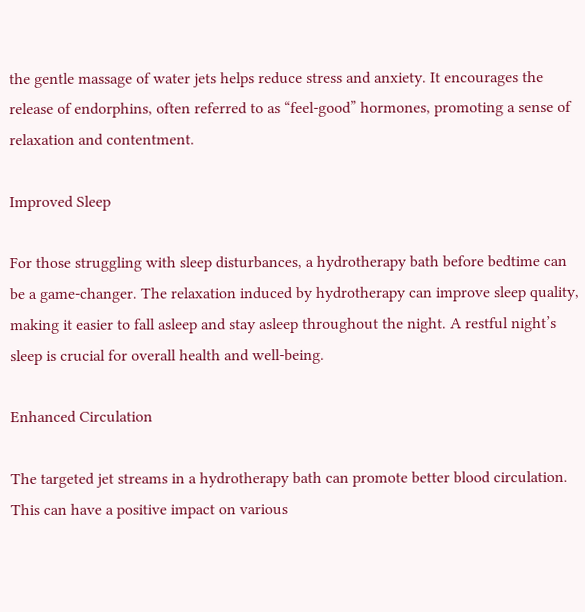the gentle massage of water jets helps reduce stress and anxiety. It encourages the release of endorphins, often referred to as “feel-good” hormones, promoting a sense of relaxation and contentment.

Improved Sleep

For those struggling with sleep disturbances, a hydrotherapy bath before bedtime can be a game-changer. The relaxation induced by hydrotherapy can improve sleep quality, making it easier to fall asleep and stay asleep throughout the night. A restful night’s sleep is crucial for overall health and well-being.

Enhanced Circulation

The targeted jet streams in a hydrotherapy bath can promote better blood circulation. This can have a positive impact on various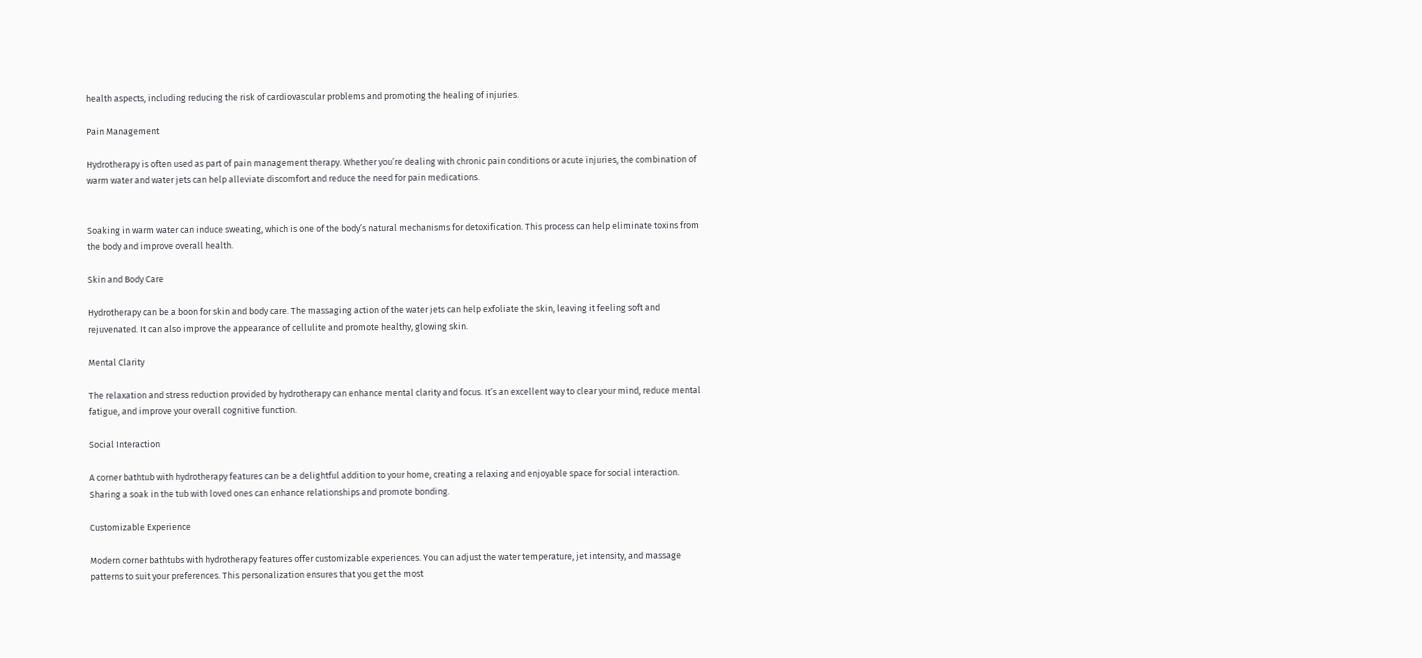health aspects, including reducing the risk of cardiovascular problems and promoting the healing of injuries.

Pain Management

Hydrotherapy is often used as part of pain management therapy. Whether you’re dealing with chronic pain conditions or acute injuries, the combination of warm water and water jets can help alleviate discomfort and reduce the need for pain medications.


Soaking in warm water can induce sweating, which is one of the body’s natural mechanisms for detoxification. This process can help eliminate toxins from the body and improve overall health.

Skin and Body Care

Hydrotherapy can be a boon for skin and body care. The massaging action of the water jets can help exfoliate the skin, leaving it feeling soft and rejuvenated. It can also improve the appearance of cellulite and promote healthy, glowing skin.

Mental Clarity

The relaxation and stress reduction provided by hydrotherapy can enhance mental clarity and focus. It’s an excellent way to clear your mind, reduce mental fatigue, and improve your overall cognitive function.

Social Interaction

A corner bathtub with hydrotherapy features can be a delightful addition to your home, creating a relaxing and enjoyable space for social interaction. Sharing a soak in the tub with loved ones can enhance relationships and promote bonding.

Customizable Experience

Modern corner bathtubs with hydrotherapy features offer customizable experiences. You can adjust the water temperature, jet intensity, and massage patterns to suit your preferences. This personalization ensures that you get the most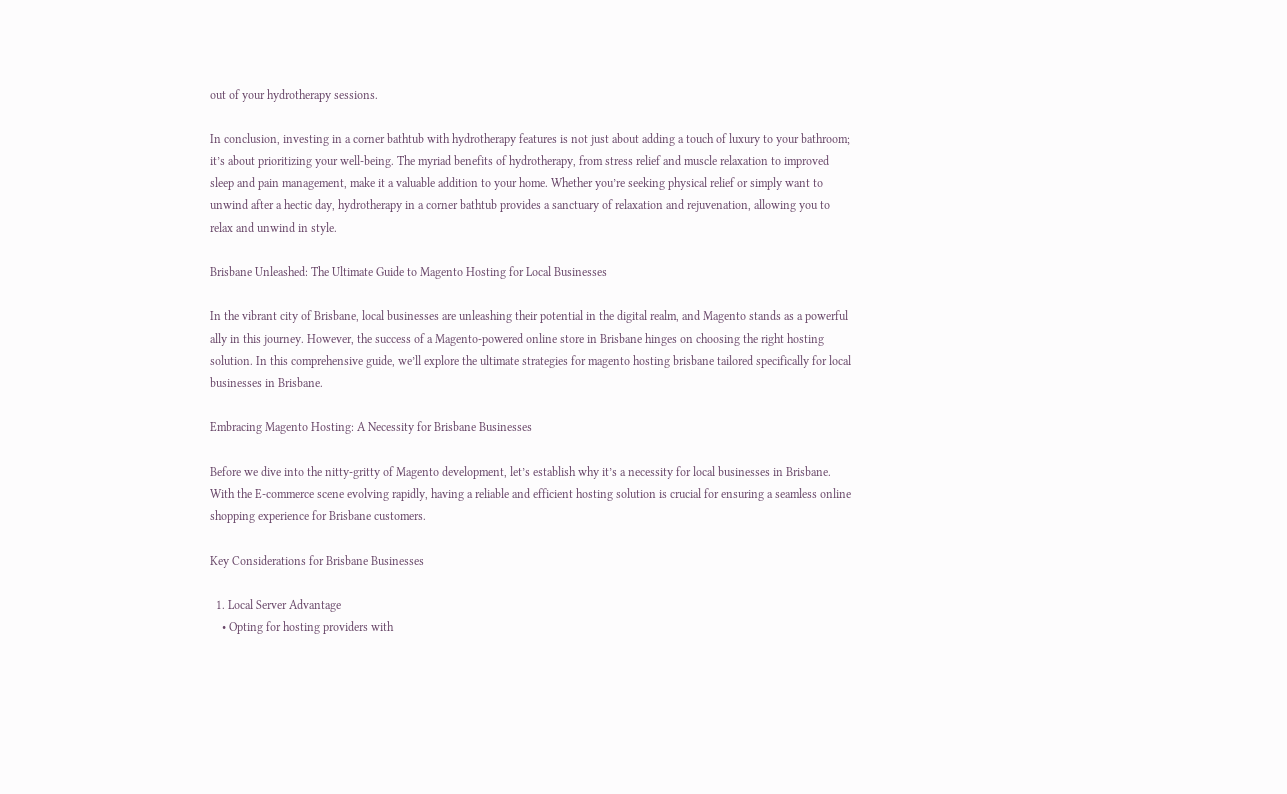out of your hydrotherapy sessions.

In conclusion, investing in a corner bathtub with hydrotherapy features is not just about adding a touch of luxury to your bathroom; it’s about prioritizing your well-being. The myriad benefits of hydrotherapy, from stress relief and muscle relaxation to improved sleep and pain management, make it a valuable addition to your home. Whether you’re seeking physical relief or simply want to unwind after a hectic day, hydrotherapy in a corner bathtub provides a sanctuary of relaxation and rejuvenation, allowing you to relax and unwind in style.

Brisbane Unleashed: The Ultimate Guide to Magento Hosting for Local Businesses

In the vibrant city of Brisbane, local businesses are unleashing their potential in the digital realm, and Magento stands as a powerful ally in this journey. However, the success of a Magento-powered online store in Brisbane hinges on choosing the right hosting solution. In this comprehensive guide, we’ll explore the ultimate strategies for magento hosting brisbane tailored specifically for local businesses in Brisbane.

Embracing Magento Hosting: A Necessity for Brisbane Businesses

Before we dive into the nitty-gritty of Magento development, let’s establish why it’s a necessity for local businesses in Brisbane. With the E-commerce scene evolving rapidly, having a reliable and efficient hosting solution is crucial for ensuring a seamless online shopping experience for Brisbane customers.

Key Considerations for Brisbane Businesses

  1. Local Server Advantage
    • Opting for hosting providers with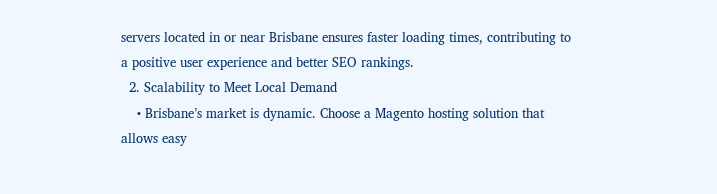servers located in or near Brisbane ensures faster loading times, contributing to a positive user experience and better SEO rankings.
  2. Scalability to Meet Local Demand
    • Brisbane’s market is dynamic. Choose a Magento hosting solution that allows easy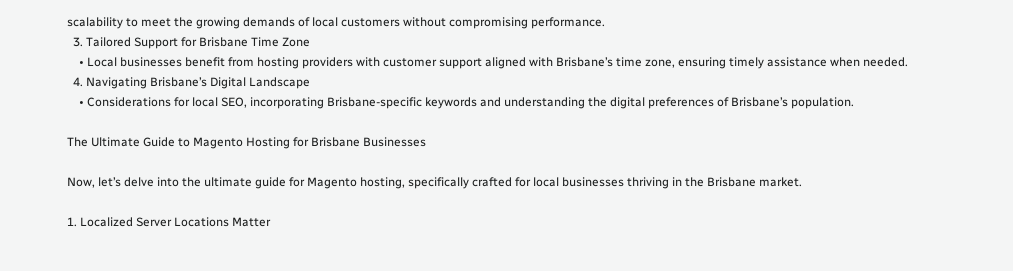scalability to meet the growing demands of local customers without compromising performance.
  3. Tailored Support for Brisbane Time Zone
    • Local businesses benefit from hosting providers with customer support aligned with Brisbane’s time zone, ensuring timely assistance when needed.
  4. Navigating Brisbane’s Digital Landscape
    • Considerations for local SEO, incorporating Brisbane-specific keywords and understanding the digital preferences of Brisbane’s population.

The Ultimate Guide to Magento Hosting for Brisbane Businesses

Now, let’s delve into the ultimate guide for Magento hosting, specifically crafted for local businesses thriving in the Brisbane market.

1. Localized Server Locations Matter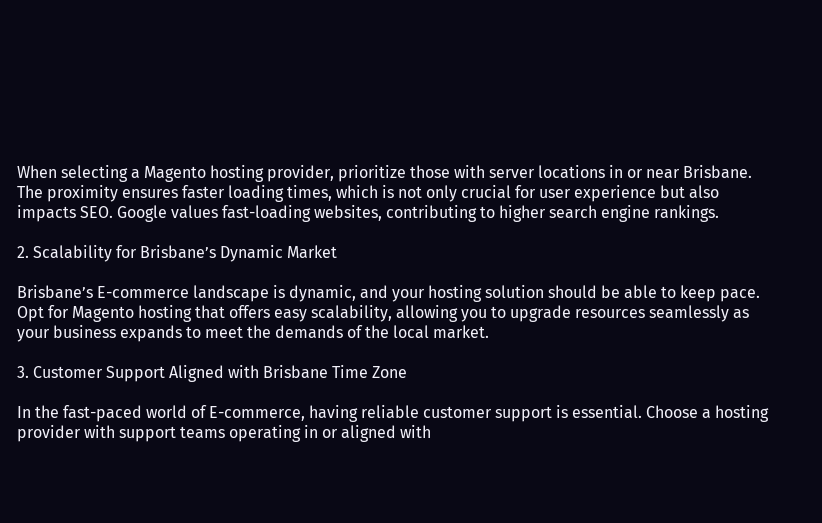When selecting a Magento hosting provider, prioritize those with server locations in or near Brisbane. The proximity ensures faster loading times, which is not only crucial for user experience but also impacts SEO. Google values fast-loading websites, contributing to higher search engine rankings.

2. Scalability for Brisbane’s Dynamic Market

Brisbane’s E-commerce landscape is dynamic, and your hosting solution should be able to keep pace. Opt for Magento hosting that offers easy scalability, allowing you to upgrade resources seamlessly as your business expands to meet the demands of the local market.

3. Customer Support Aligned with Brisbane Time Zone

In the fast-paced world of E-commerce, having reliable customer support is essential. Choose a hosting provider with support teams operating in or aligned with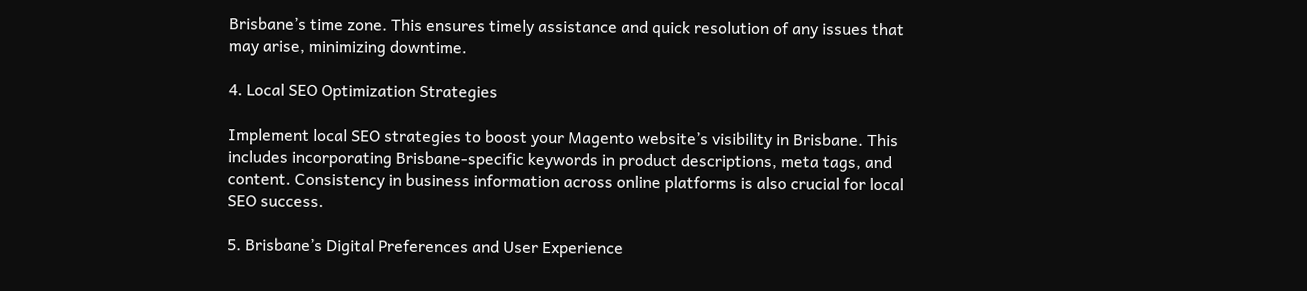Brisbane’s time zone. This ensures timely assistance and quick resolution of any issues that may arise, minimizing downtime.

4. Local SEO Optimization Strategies

Implement local SEO strategies to boost your Magento website’s visibility in Brisbane. This includes incorporating Brisbane-specific keywords in product descriptions, meta tags, and content. Consistency in business information across online platforms is also crucial for local SEO success.

5. Brisbane’s Digital Preferences and User Experience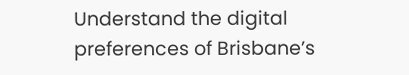Understand the digital preferences of Brisbane’s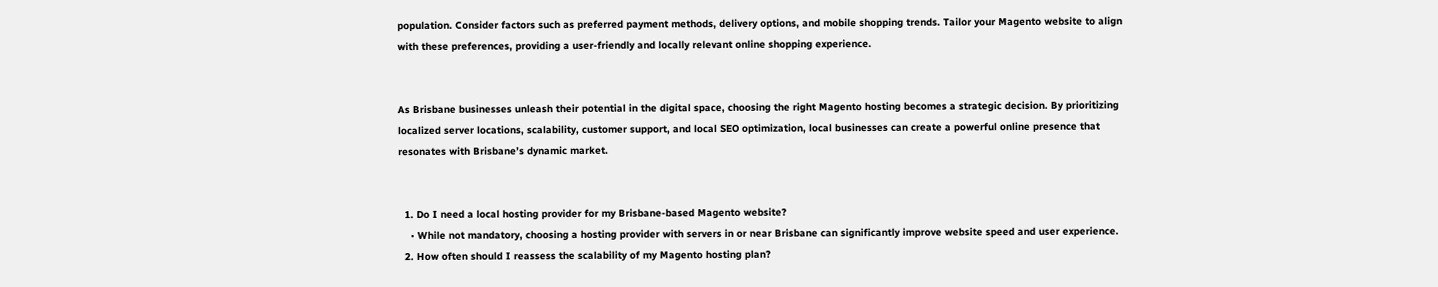population. Consider factors such as preferred payment methods, delivery options, and mobile shopping trends. Tailor your Magento website to align with these preferences, providing a user-friendly and locally relevant online shopping experience.


As Brisbane businesses unleash their potential in the digital space, choosing the right Magento hosting becomes a strategic decision. By prioritizing localized server locations, scalability, customer support, and local SEO optimization, local businesses can create a powerful online presence that resonates with Brisbane’s dynamic market.


  1. Do I need a local hosting provider for my Brisbane-based Magento website?
    • While not mandatory, choosing a hosting provider with servers in or near Brisbane can significantly improve website speed and user experience.
  2. How often should I reassess the scalability of my Magento hosting plan?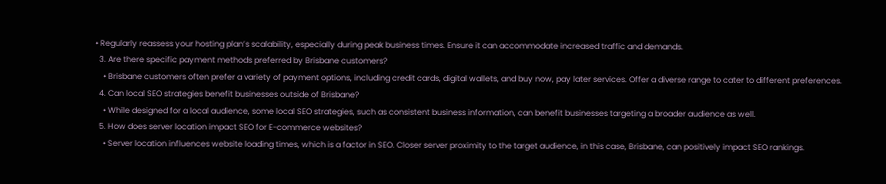• Regularly reassess your hosting plan’s scalability, especially during peak business times. Ensure it can accommodate increased traffic and demands.
  3. Are there specific payment methods preferred by Brisbane customers?
    • Brisbane customers often prefer a variety of payment options, including credit cards, digital wallets, and buy now, pay later services. Offer a diverse range to cater to different preferences.
  4. Can local SEO strategies benefit businesses outside of Brisbane?
    • While designed for a local audience, some local SEO strategies, such as consistent business information, can benefit businesses targeting a broader audience as well.
  5. How does server location impact SEO for E-commerce websites?
    • Server location influences website loading times, which is a factor in SEO. Closer server proximity to the target audience, in this case, Brisbane, can positively impact SEO rankings.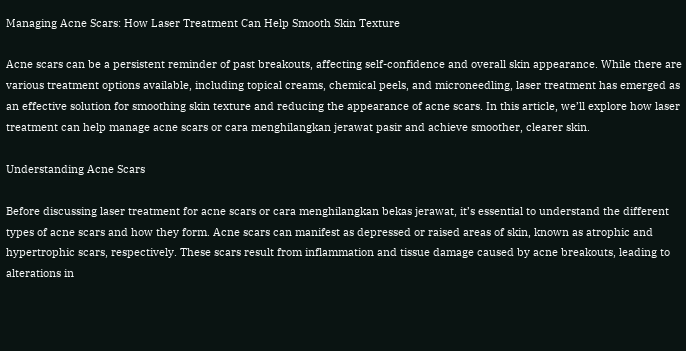Managing Acne Scars: How Laser Treatment Can Help Smooth Skin Texture

Acne scars can be a persistent reminder of past breakouts, affecting self-confidence and overall skin appearance. While there are various treatment options available, including topical creams, chemical peels, and microneedling, laser treatment has emerged as an effective solution for smoothing skin texture and reducing the appearance of acne scars. In this article, we’ll explore how laser treatment can help manage acne scars or cara menghilangkan jerawat pasir and achieve smoother, clearer skin.

Understanding Acne Scars

Before discussing laser treatment for acne scars or cara menghilangkan bekas jerawat, it’s essential to understand the different types of acne scars and how they form. Acne scars can manifest as depressed or raised areas of skin, known as atrophic and hypertrophic scars, respectively. These scars result from inflammation and tissue damage caused by acne breakouts, leading to alterations in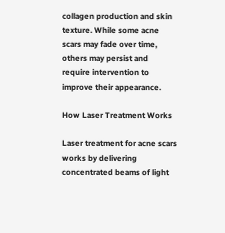collagen production and skin texture. While some acne scars may fade over time, others may persist and require intervention to improve their appearance.

How Laser Treatment Works

Laser treatment for acne scars works by delivering concentrated beams of light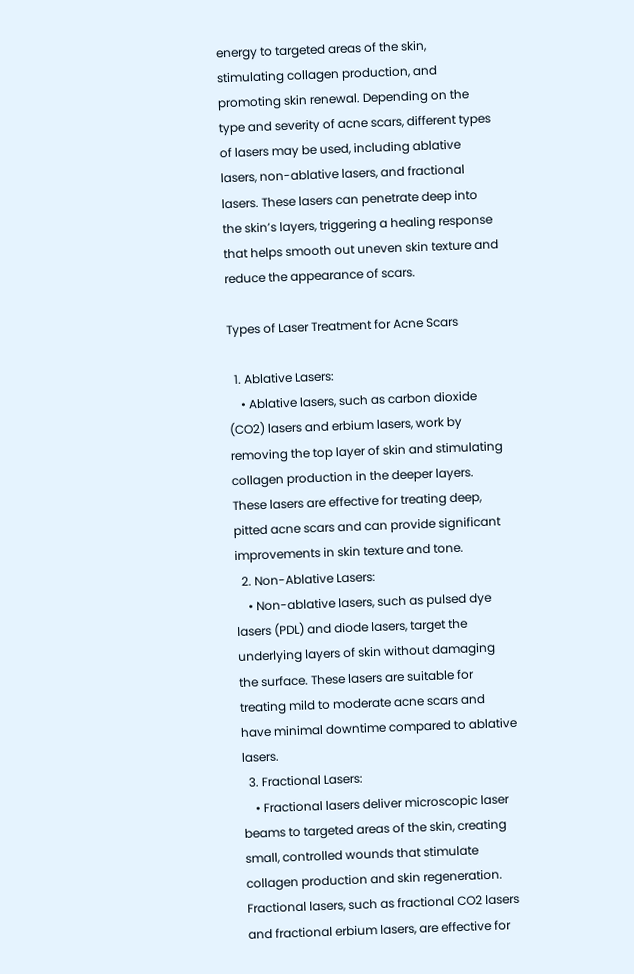energy to targeted areas of the skin, stimulating collagen production, and promoting skin renewal. Depending on the type and severity of acne scars, different types of lasers may be used, including ablative lasers, non-ablative lasers, and fractional lasers. These lasers can penetrate deep into the skin’s layers, triggering a healing response that helps smooth out uneven skin texture and reduce the appearance of scars.

Types of Laser Treatment for Acne Scars

  1. Ablative Lasers:
    • Ablative lasers, such as carbon dioxide (CO2) lasers and erbium lasers, work by removing the top layer of skin and stimulating collagen production in the deeper layers. These lasers are effective for treating deep, pitted acne scars and can provide significant improvements in skin texture and tone.
  2. Non-Ablative Lasers:
    • Non-ablative lasers, such as pulsed dye lasers (PDL) and diode lasers, target the underlying layers of skin without damaging the surface. These lasers are suitable for treating mild to moderate acne scars and have minimal downtime compared to ablative lasers.
  3. Fractional Lasers:
    • Fractional lasers deliver microscopic laser beams to targeted areas of the skin, creating small, controlled wounds that stimulate collagen production and skin regeneration. Fractional lasers, such as fractional CO2 lasers and fractional erbium lasers, are effective for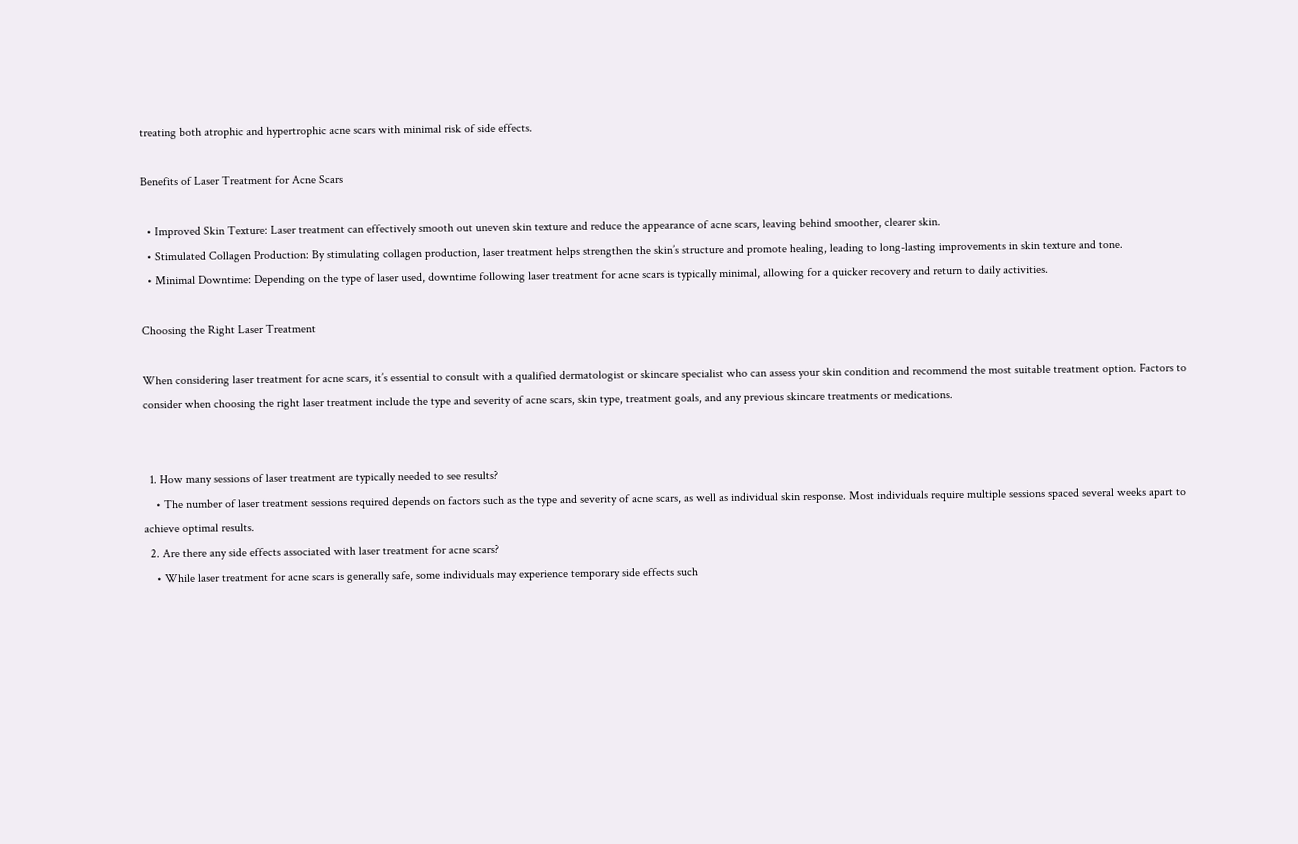treating both atrophic and hypertrophic acne scars with minimal risk of side effects.

Benefits of Laser Treatment for Acne Scars

  • Improved Skin Texture: Laser treatment can effectively smooth out uneven skin texture and reduce the appearance of acne scars, leaving behind smoother, clearer skin.
  • Stimulated Collagen Production: By stimulating collagen production, laser treatment helps strengthen the skin’s structure and promote healing, leading to long-lasting improvements in skin texture and tone.
  • Minimal Downtime: Depending on the type of laser used, downtime following laser treatment for acne scars is typically minimal, allowing for a quicker recovery and return to daily activities.

Choosing the Right Laser Treatment

When considering laser treatment for acne scars, it’s essential to consult with a qualified dermatologist or skincare specialist who can assess your skin condition and recommend the most suitable treatment option. Factors to consider when choosing the right laser treatment include the type and severity of acne scars, skin type, treatment goals, and any previous skincare treatments or medications.


  1. How many sessions of laser treatment are typically needed to see results?
    • The number of laser treatment sessions required depends on factors such as the type and severity of acne scars, as well as individual skin response. Most individuals require multiple sessions spaced several weeks apart to achieve optimal results.
  2. Are there any side effects associated with laser treatment for acne scars?
    • While laser treatment for acne scars is generally safe, some individuals may experience temporary side effects such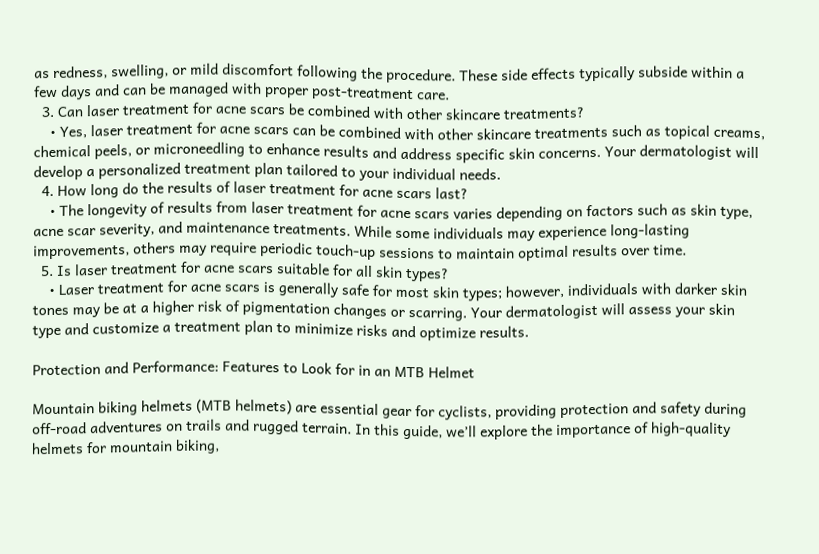as redness, swelling, or mild discomfort following the procedure. These side effects typically subside within a few days and can be managed with proper post-treatment care.
  3. Can laser treatment for acne scars be combined with other skincare treatments?
    • Yes, laser treatment for acne scars can be combined with other skincare treatments such as topical creams, chemical peels, or microneedling to enhance results and address specific skin concerns. Your dermatologist will develop a personalized treatment plan tailored to your individual needs.
  4. How long do the results of laser treatment for acne scars last?
    • The longevity of results from laser treatment for acne scars varies depending on factors such as skin type, acne scar severity, and maintenance treatments. While some individuals may experience long-lasting improvements, others may require periodic touch-up sessions to maintain optimal results over time.
  5. Is laser treatment for acne scars suitable for all skin types?
    • Laser treatment for acne scars is generally safe for most skin types; however, individuals with darker skin tones may be at a higher risk of pigmentation changes or scarring. Your dermatologist will assess your skin type and customize a treatment plan to minimize risks and optimize results.

Protection and Performance: Features to Look for in an MTB Helmet

Mountain biking helmets (MTB helmets) are essential gear for cyclists, providing protection and safety during off-road adventures on trails and rugged terrain. In this guide, we’ll explore the importance of high-quality helmets for mountain biking,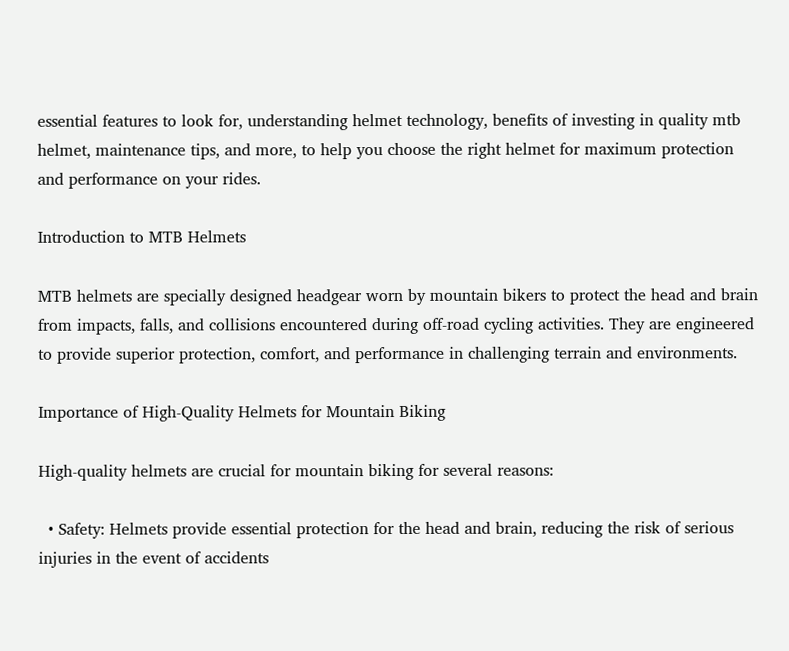essential features to look for, understanding helmet technology, benefits of investing in quality mtb helmet, maintenance tips, and more, to help you choose the right helmet for maximum protection and performance on your rides.

Introduction to MTB Helmets

MTB helmets are specially designed headgear worn by mountain bikers to protect the head and brain from impacts, falls, and collisions encountered during off-road cycling activities. They are engineered to provide superior protection, comfort, and performance in challenging terrain and environments.

Importance of High-Quality Helmets for Mountain Biking

High-quality helmets are crucial for mountain biking for several reasons:

  • Safety: Helmets provide essential protection for the head and brain, reducing the risk of serious injuries in the event of accidents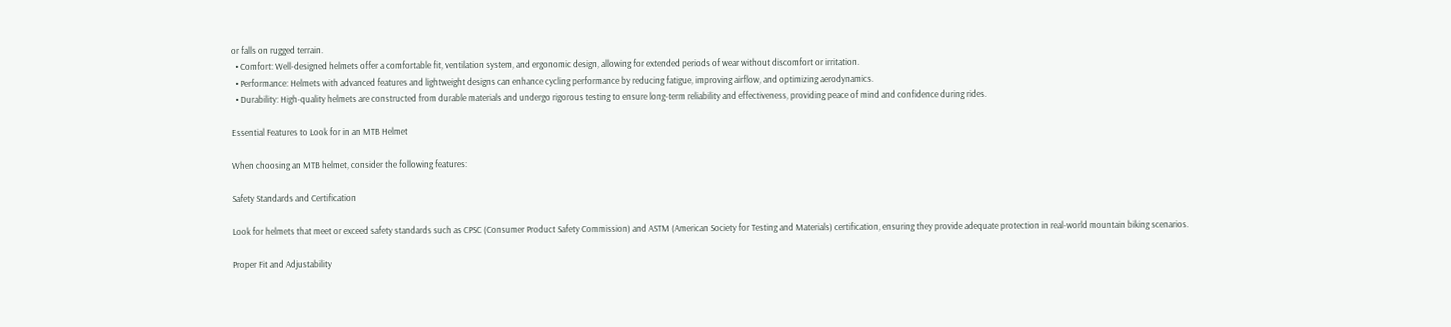or falls on rugged terrain.
  • Comfort: Well-designed helmets offer a comfortable fit, ventilation system, and ergonomic design, allowing for extended periods of wear without discomfort or irritation.
  • Performance: Helmets with advanced features and lightweight designs can enhance cycling performance by reducing fatigue, improving airflow, and optimizing aerodynamics.
  • Durability: High-quality helmets are constructed from durable materials and undergo rigorous testing to ensure long-term reliability and effectiveness, providing peace of mind and confidence during rides.

Essential Features to Look for in an MTB Helmet

When choosing an MTB helmet, consider the following features:

Safety Standards and Certification

Look for helmets that meet or exceed safety standards such as CPSC (Consumer Product Safety Commission) and ASTM (American Society for Testing and Materials) certification, ensuring they provide adequate protection in real-world mountain biking scenarios.

Proper Fit and Adjustability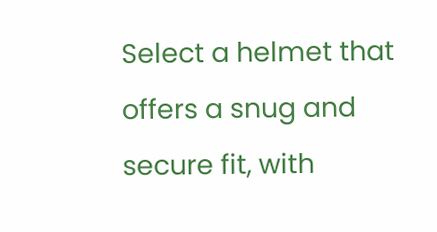Select a helmet that offers a snug and secure fit, with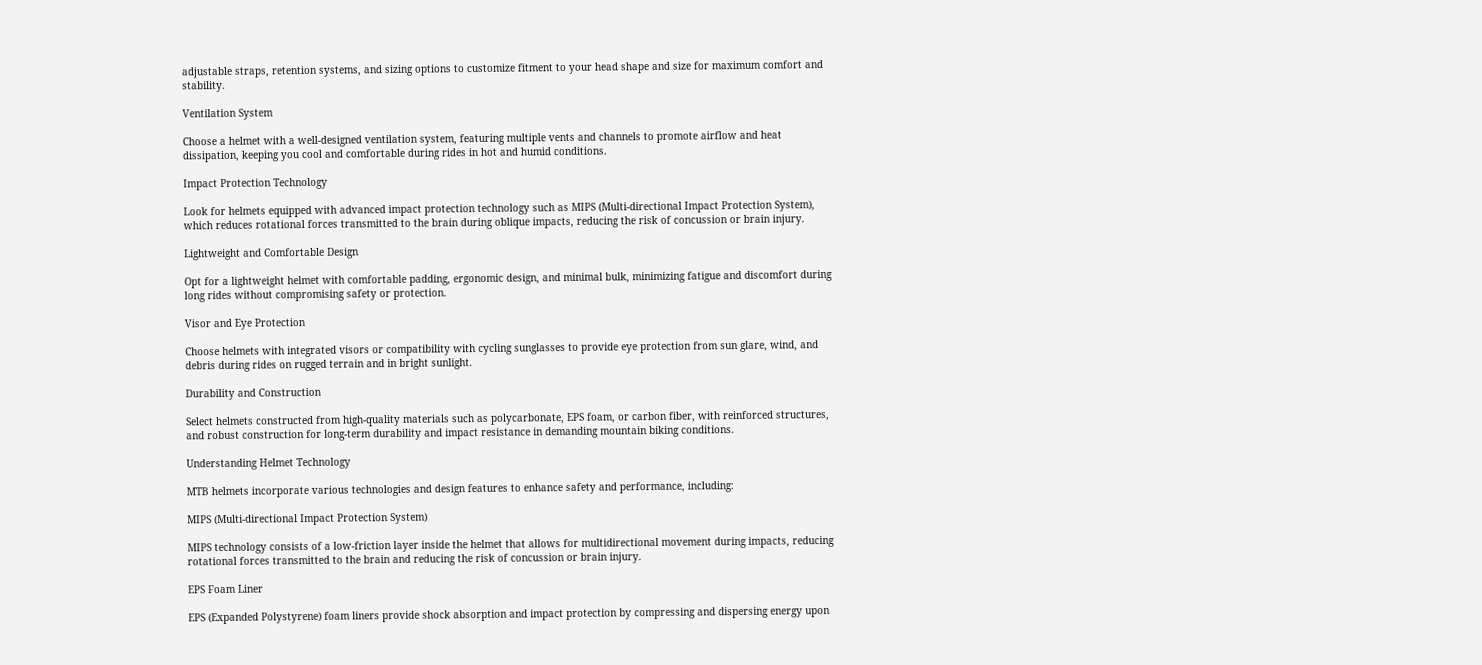adjustable straps, retention systems, and sizing options to customize fitment to your head shape and size for maximum comfort and stability.

Ventilation System

Choose a helmet with a well-designed ventilation system, featuring multiple vents and channels to promote airflow and heat dissipation, keeping you cool and comfortable during rides in hot and humid conditions.

Impact Protection Technology

Look for helmets equipped with advanced impact protection technology such as MIPS (Multi-directional Impact Protection System), which reduces rotational forces transmitted to the brain during oblique impacts, reducing the risk of concussion or brain injury.

Lightweight and Comfortable Design

Opt for a lightweight helmet with comfortable padding, ergonomic design, and minimal bulk, minimizing fatigue and discomfort during long rides without compromising safety or protection.

Visor and Eye Protection

Choose helmets with integrated visors or compatibility with cycling sunglasses to provide eye protection from sun glare, wind, and debris during rides on rugged terrain and in bright sunlight.

Durability and Construction

Select helmets constructed from high-quality materials such as polycarbonate, EPS foam, or carbon fiber, with reinforced structures, and robust construction for long-term durability and impact resistance in demanding mountain biking conditions.

Understanding Helmet Technology

MTB helmets incorporate various technologies and design features to enhance safety and performance, including:

MIPS (Multi-directional Impact Protection System)

MIPS technology consists of a low-friction layer inside the helmet that allows for multidirectional movement during impacts, reducing rotational forces transmitted to the brain and reducing the risk of concussion or brain injury.

EPS Foam Liner

EPS (Expanded Polystyrene) foam liners provide shock absorption and impact protection by compressing and dispersing energy upon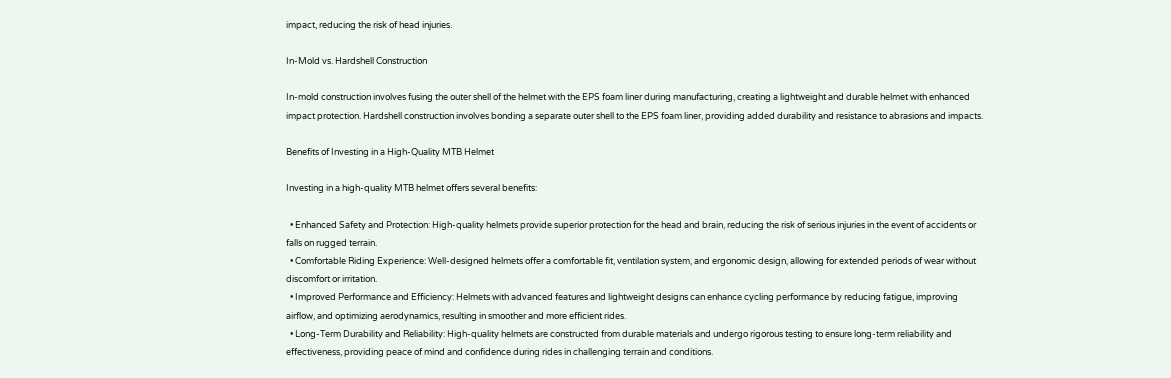impact, reducing the risk of head injuries.

In-Mold vs. Hardshell Construction

In-mold construction involves fusing the outer shell of the helmet with the EPS foam liner during manufacturing, creating a lightweight and durable helmet with enhanced impact protection. Hardshell construction involves bonding a separate outer shell to the EPS foam liner, providing added durability and resistance to abrasions and impacts.

Benefits of Investing in a High-Quality MTB Helmet

Investing in a high-quality MTB helmet offers several benefits:

  • Enhanced Safety and Protection: High-quality helmets provide superior protection for the head and brain, reducing the risk of serious injuries in the event of accidents or falls on rugged terrain.
  • Comfortable Riding Experience: Well-designed helmets offer a comfortable fit, ventilation system, and ergonomic design, allowing for extended periods of wear without discomfort or irritation.
  • Improved Performance and Efficiency: Helmets with advanced features and lightweight designs can enhance cycling performance by reducing fatigue, improving airflow, and optimizing aerodynamics, resulting in smoother and more efficient rides.
  • Long-Term Durability and Reliability: High-quality helmets are constructed from durable materials and undergo rigorous testing to ensure long-term reliability and effectiveness, providing peace of mind and confidence during rides in challenging terrain and conditions.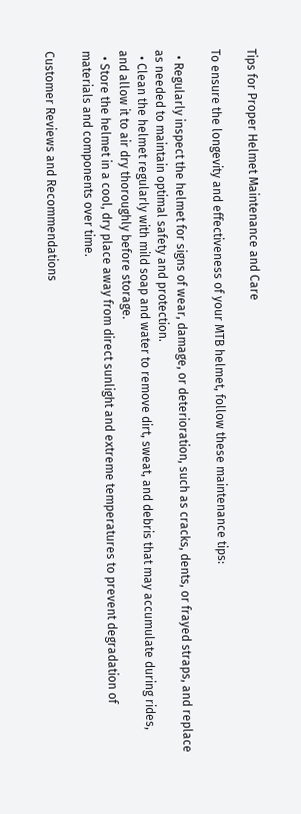Tips for Proper Helmet Maintenance and Care

To ensure the longevity and effectiveness of your MTB helmet, follow these maintenance tips:

  • Regularly inspect the helmet for signs of wear, damage, or deterioration, such as cracks, dents, or frayed straps, and replace as needed to maintain optimal safety and protection.
  • Clean the helmet regularly with mild soap and water to remove dirt, sweat, and debris that may accumulate during rides, and allow it to air dry thoroughly before storage.
  • Store the helmet in a cool, dry place away from direct sunlight and extreme temperatures to prevent degradation of materials and components over time.

Customer Reviews and Recommendations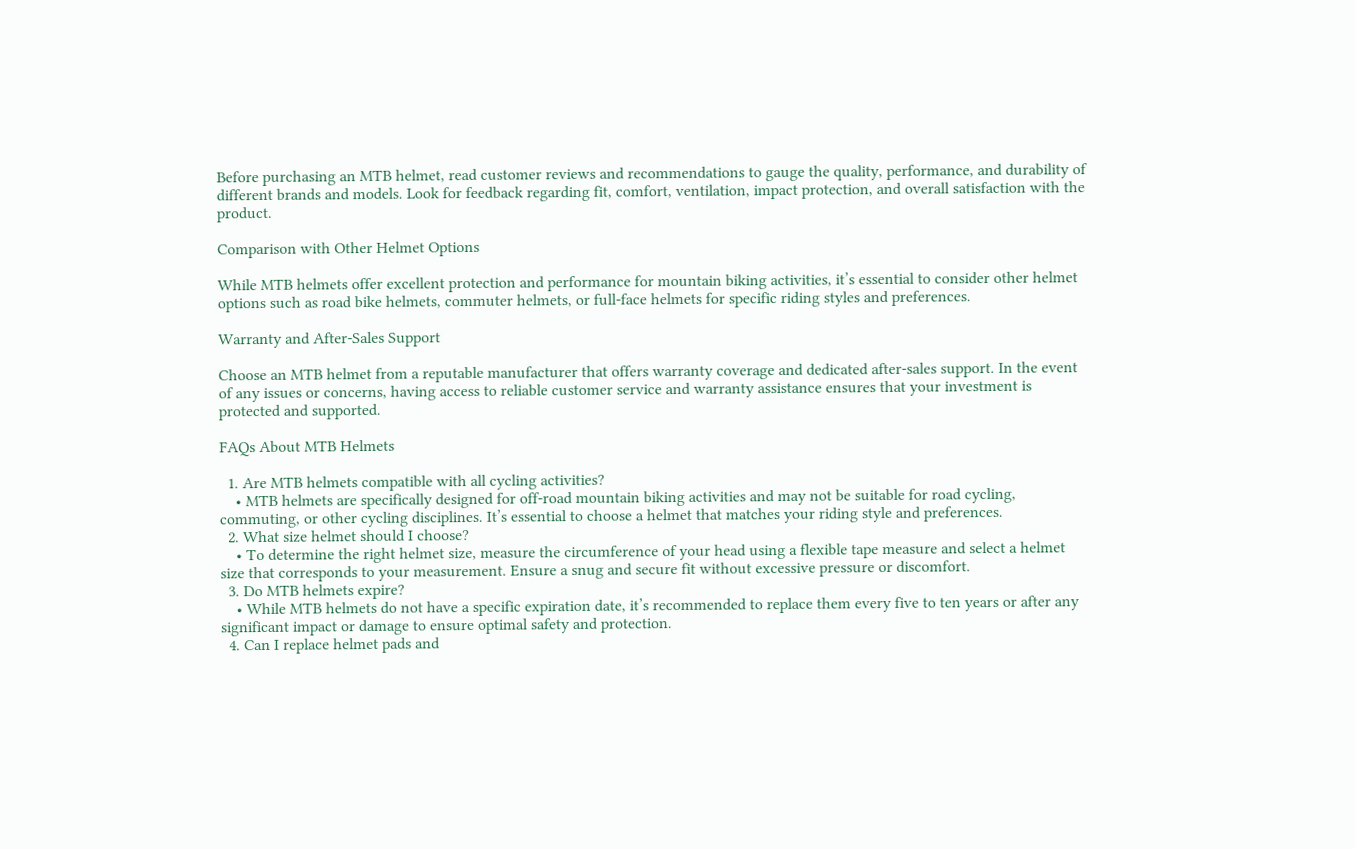Before purchasing an MTB helmet, read customer reviews and recommendations to gauge the quality, performance, and durability of different brands and models. Look for feedback regarding fit, comfort, ventilation, impact protection, and overall satisfaction with the product.

Comparison with Other Helmet Options

While MTB helmets offer excellent protection and performance for mountain biking activities, it’s essential to consider other helmet options such as road bike helmets, commuter helmets, or full-face helmets for specific riding styles and preferences.

Warranty and After-Sales Support

Choose an MTB helmet from a reputable manufacturer that offers warranty coverage and dedicated after-sales support. In the event of any issues or concerns, having access to reliable customer service and warranty assistance ensures that your investment is protected and supported.

FAQs About MTB Helmets

  1. Are MTB helmets compatible with all cycling activities?
    • MTB helmets are specifically designed for off-road mountain biking activities and may not be suitable for road cycling, commuting, or other cycling disciplines. It’s essential to choose a helmet that matches your riding style and preferences.
  2. What size helmet should I choose?
    • To determine the right helmet size, measure the circumference of your head using a flexible tape measure and select a helmet size that corresponds to your measurement. Ensure a snug and secure fit without excessive pressure or discomfort.
  3. Do MTB helmets expire?
    • While MTB helmets do not have a specific expiration date, it’s recommended to replace them every five to ten years or after any significant impact or damage to ensure optimal safety and protection.
  4. Can I replace helmet pads and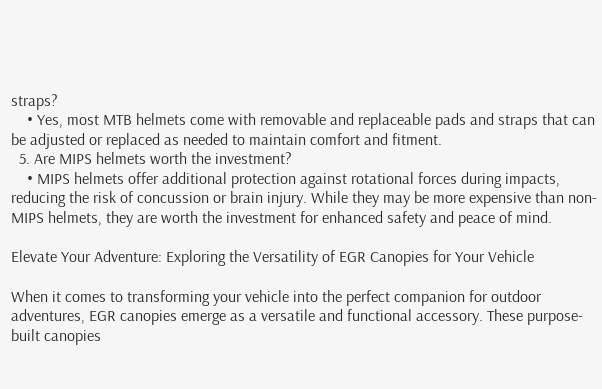straps?
    • Yes, most MTB helmets come with removable and replaceable pads and straps that can be adjusted or replaced as needed to maintain comfort and fitment.
  5. Are MIPS helmets worth the investment?
    • MIPS helmets offer additional protection against rotational forces during impacts, reducing the risk of concussion or brain injury. While they may be more expensive than non-MIPS helmets, they are worth the investment for enhanced safety and peace of mind.

Elevate Your Adventure: Exploring the Versatility of EGR Canopies for Your Vehicle

When it comes to transforming your vehicle into the perfect companion for outdoor adventures, EGR canopies emerge as a versatile and functional accessory. These purpose-built canopies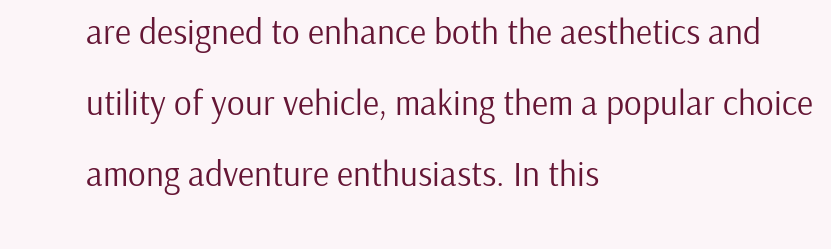are designed to enhance both the aesthetics and utility of your vehicle, making them a popular choice among adventure enthusiasts. In this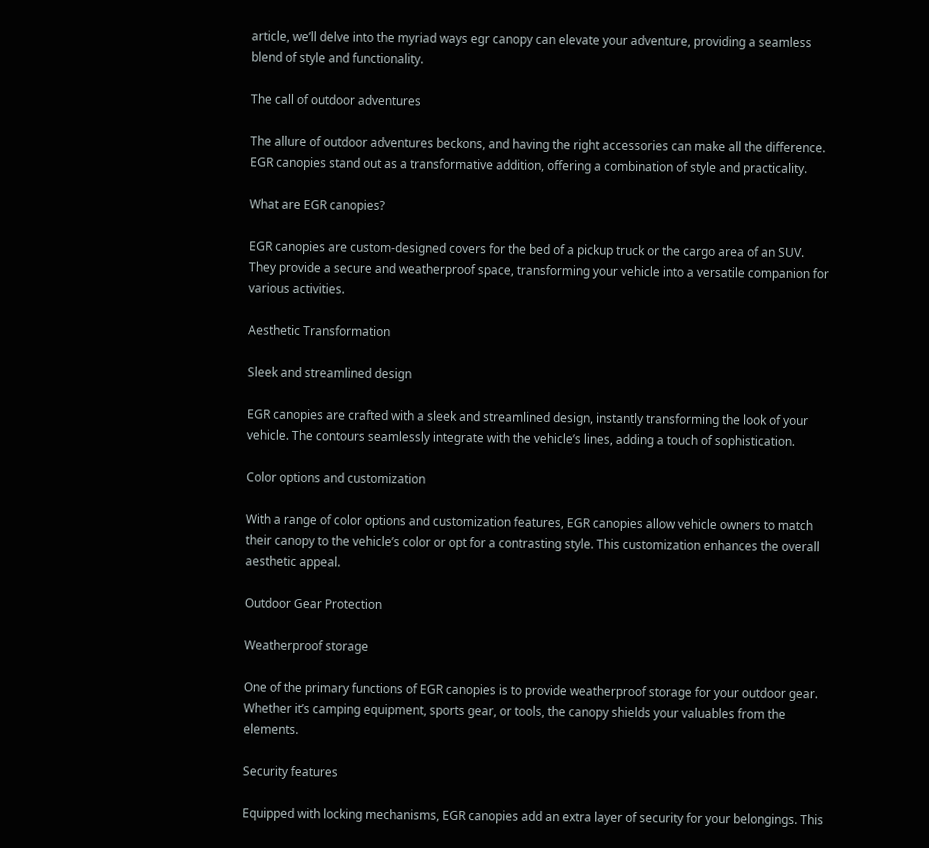article, we’ll delve into the myriad ways egr canopy can elevate your adventure, providing a seamless blend of style and functionality.

The call of outdoor adventures

The allure of outdoor adventures beckons, and having the right accessories can make all the difference. EGR canopies stand out as a transformative addition, offering a combination of style and practicality.

What are EGR canopies?

EGR canopies are custom-designed covers for the bed of a pickup truck or the cargo area of an SUV. They provide a secure and weatherproof space, transforming your vehicle into a versatile companion for various activities.

Aesthetic Transformation

Sleek and streamlined design

EGR canopies are crafted with a sleek and streamlined design, instantly transforming the look of your vehicle. The contours seamlessly integrate with the vehicle’s lines, adding a touch of sophistication.

Color options and customization

With a range of color options and customization features, EGR canopies allow vehicle owners to match their canopy to the vehicle’s color or opt for a contrasting style. This customization enhances the overall aesthetic appeal.

Outdoor Gear Protection

Weatherproof storage

One of the primary functions of EGR canopies is to provide weatherproof storage for your outdoor gear. Whether it’s camping equipment, sports gear, or tools, the canopy shields your valuables from the elements.

Security features

Equipped with locking mechanisms, EGR canopies add an extra layer of security for your belongings. This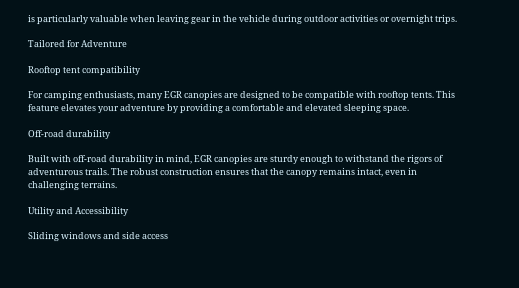is particularly valuable when leaving gear in the vehicle during outdoor activities or overnight trips.

Tailored for Adventure

Rooftop tent compatibility

For camping enthusiasts, many EGR canopies are designed to be compatible with rooftop tents. This feature elevates your adventure by providing a comfortable and elevated sleeping space.

Off-road durability

Built with off-road durability in mind, EGR canopies are sturdy enough to withstand the rigors of adventurous trails. The robust construction ensures that the canopy remains intact, even in challenging terrains.

Utility and Accessibility

Sliding windows and side access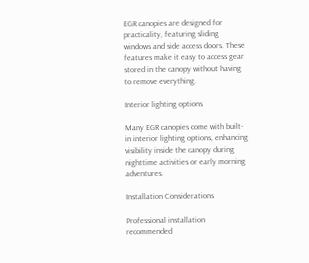EGR canopies are designed for practicality, featuring sliding windows and side access doors. These features make it easy to access gear stored in the canopy without having to remove everything.

Interior lighting options

Many EGR canopies come with built-in interior lighting options, enhancing visibility inside the canopy during nighttime activities or early morning adventures.

Installation Considerations

Professional installation recommended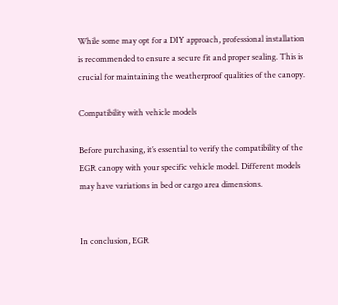While some may opt for a DIY approach, professional installation is recommended to ensure a secure fit and proper sealing. This is crucial for maintaining the weatherproof qualities of the canopy.

Compatibility with vehicle models

Before purchasing, it’s essential to verify the compatibility of the EGR canopy with your specific vehicle model. Different models may have variations in bed or cargo area dimensions.


In conclusion, EGR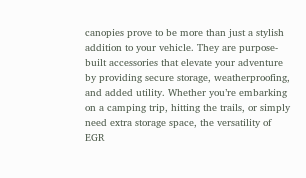canopies prove to be more than just a stylish addition to your vehicle. They are purpose-built accessories that elevate your adventure by providing secure storage, weatherproofing, and added utility. Whether you’re embarking on a camping trip, hitting the trails, or simply need extra storage space, the versatility of EGR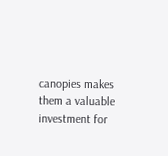canopies makes them a valuable investment for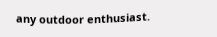any outdoor enthusiast.